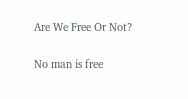Are We Free Or Not?

No man is free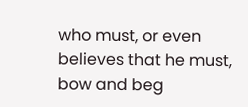who must, or even believes that he must, bow and beg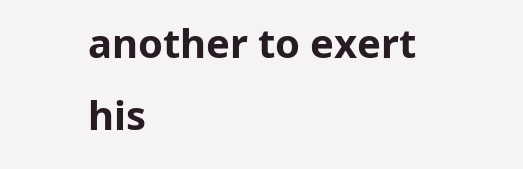another to exert his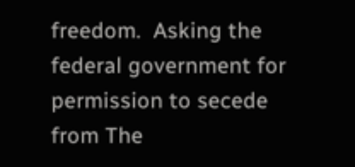freedom.  Asking the federal government for permission to secede from The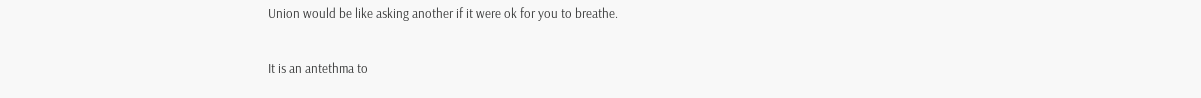Union would be like asking another if it were ok for you to breathe.

It is an antethma to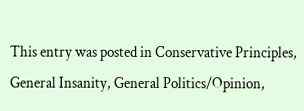This entry was posted in Conservative Principles, General Insanity, General Politics/Opinion,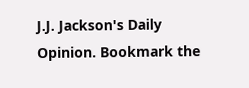J.J. Jackson's Daily Opinion. Bookmark the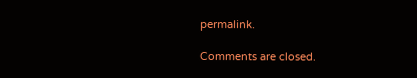permalink.

Comments are closed.